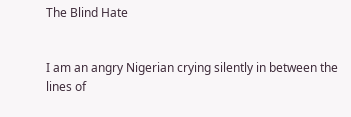The Blind Hate


I am an angry Nigerian crying silently in between the lines of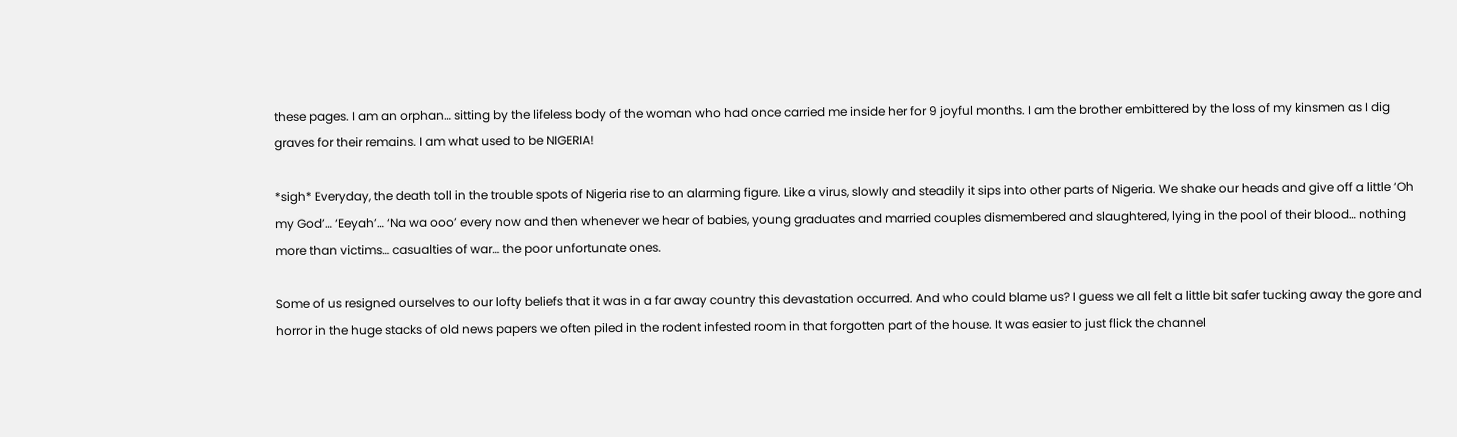these pages. I am an orphan… sitting by the lifeless body of the woman who had once carried me inside her for 9 joyful months. I am the brother embittered by the loss of my kinsmen as I dig graves for their remains. I am what used to be NIGERIA!

*sigh* Everyday, the death toll in the trouble spots of Nigeria rise to an alarming figure. Like a virus, slowly and steadily it sips into other parts of Nigeria. We shake our heads and give off a little ‘Oh my God’… ‘Eeyah’… ‘Na wa ooo’ every now and then whenever we hear of babies, young graduates and married couples dismembered and slaughtered, lying in the pool of their blood… nothing more than victims… casualties of war… the poor unfortunate ones.

Some of us resigned ourselves to our lofty beliefs that it was in a far away country this devastation occurred. And who could blame us? I guess we all felt a little bit safer tucking away the gore and horror in the huge stacks of old news papers we often piled in the rodent infested room in that forgotten part of the house. It was easier to just flick the channel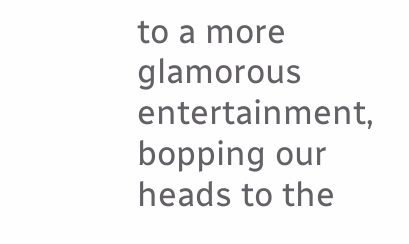to a more glamorous entertainment, bopping our heads to the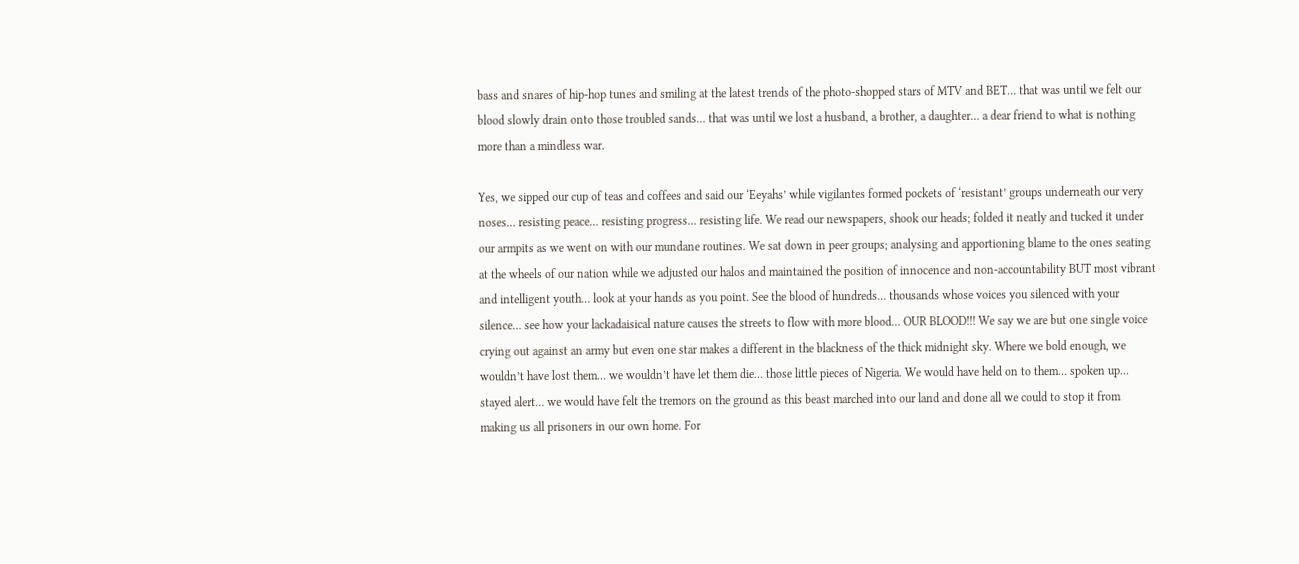bass and snares of hip-hop tunes and smiling at the latest trends of the photo-shopped stars of MTV and BET… that was until we felt our blood slowly drain onto those troubled sands… that was until we lost a husband, a brother, a daughter… a dear friend to what is nothing more than a mindless war.

Yes, we sipped our cup of teas and coffees and said our ‘Eeyahs’ while vigilantes formed pockets of ‘resistant’ groups underneath our very noses… resisting peace… resisting progress… resisting life. We read our newspapers, shook our heads; folded it neatly and tucked it under our armpits as we went on with our mundane routines. We sat down in peer groups; analysing and apportioning blame to the ones seating at the wheels of our nation while we adjusted our halos and maintained the position of innocence and non-accountability BUT most vibrant and intelligent youth… look at your hands as you point. See the blood of hundreds… thousands whose voices you silenced with your silence… see how your lackadaisical nature causes the streets to flow with more blood… OUR BLOOD!!! We say we are but one single voice crying out against an army but even one star makes a different in the blackness of the thick midnight sky. Where we bold enough, we wouldn’t have lost them… we wouldn’t have let them die… those little pieces of Nigeria. We would have held on to them… spoken up… stayed alert… we would have felt the tremors on the ground as this beast marched into our land and done all we could to stop it from making us all prisoners in our own home. For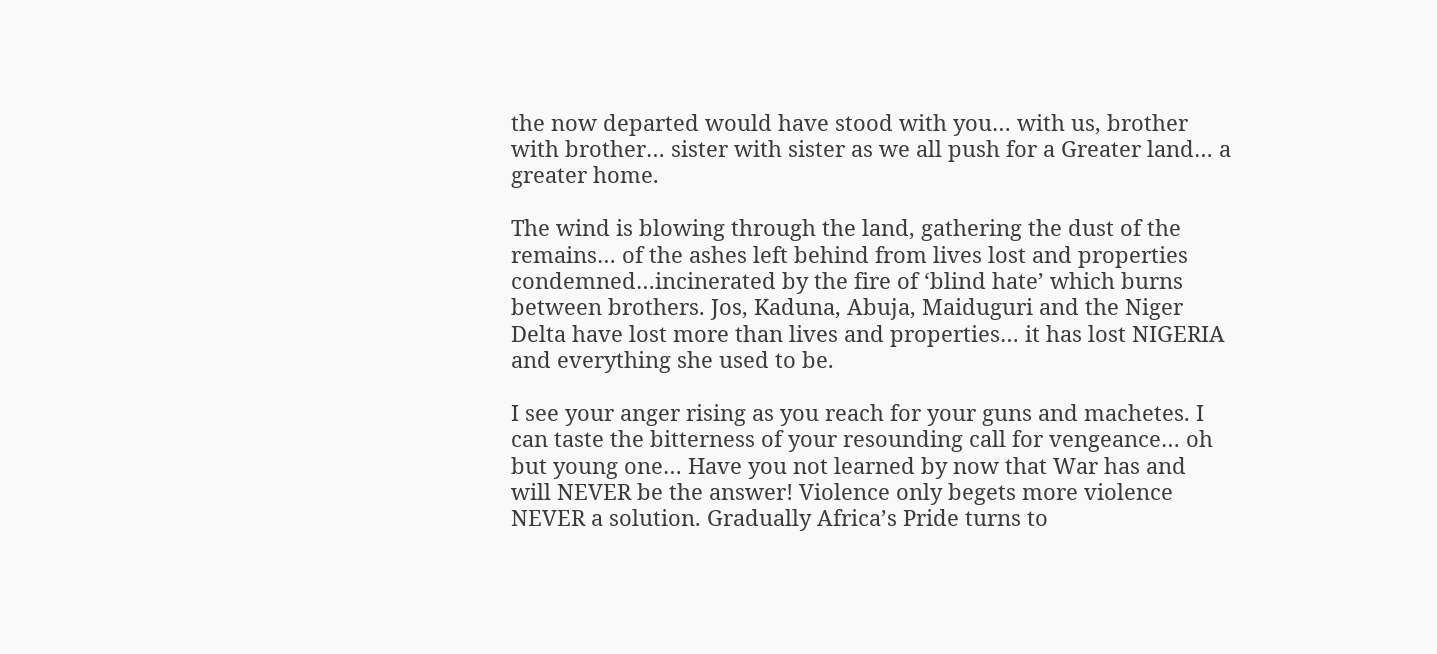the now departed would have stood with you… with us, brother with brother… sister with sister as we all push for a Greater land… a greater home.

The wind is blowing through the land, gathering the dust of the remains… of the ashes left behind from lives lost and properties condemned…incinerated by the fire of ‘blind hate’ which burns between brothers. Jos, Kaduna, Abuja, Maiduguri and the Niger Delta have lost more than lives and properties… it has lost NIGERIA and everything she used to be.

I see your anger rising as you reach for your guns and machetes. I can taste the bitterness of your resounding call for vengeance… oh but young one… Have you not learned by now that War has and will NEVER be the answer! Violence only begets more violence NEVER a solution. Gradually Africa’s Pride turns to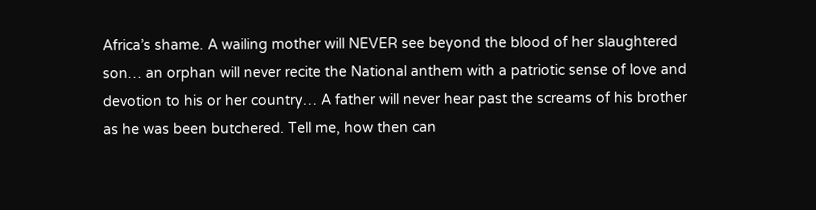Africa’s shame. A wailing mother will NEVER see beyond the blood of her slaughtered son… an orphan will never recite the National anthem with a patriotic sense of love and devotion to his or her country… A father will never hear past the screams of his brother as he was been butchered. Tell me, how then can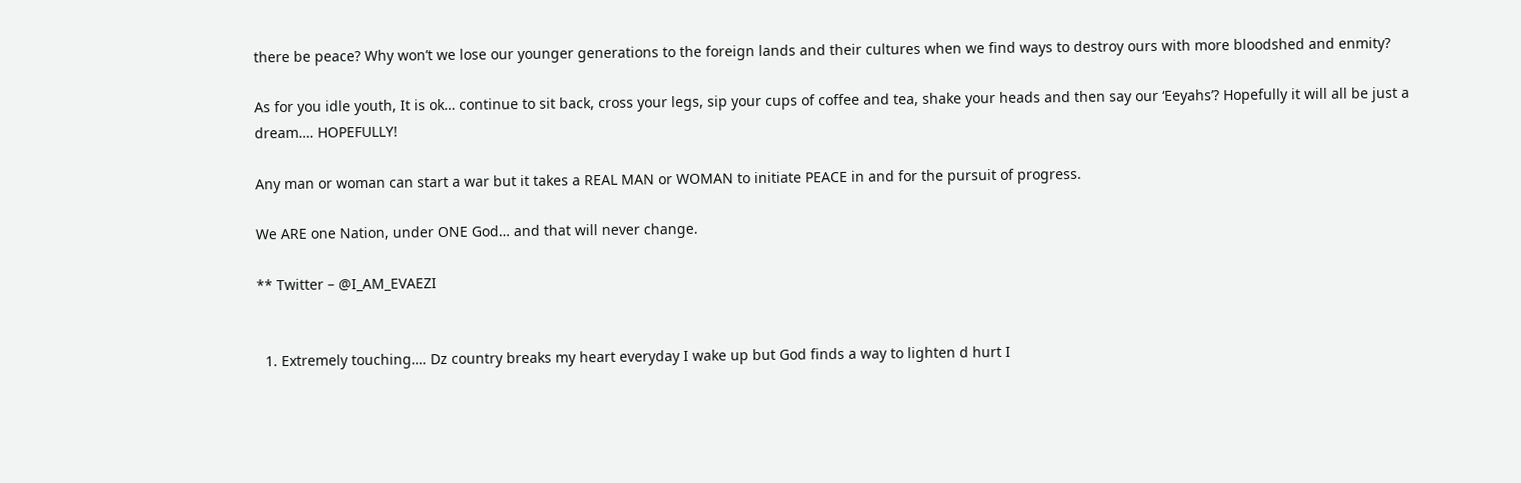there be peace? Why won’t we lose our younger generations to the foreign lands and their cultures when we find ways to destroy ours with more bloodshed and enmity?

As for you idle youth, It is ok… continue to sit back, cross your legs, sip your cups of coffee and tea, shake your heads and then say our ‘Eeyahs’? Hopefully it will all be just a dream…. HOPEFULLY!

Any man or woman can start a war but it takes a REAL MAN or WOMAN to initiate PEACE in and for the pursuit of progress.

We ARE one Nation, under ONE God… and that will never change.

** Twitter – @I_AM_EVAEZI


  1. Extremely touching…. Dz country breaks my heart everyday I wake up but God finds a way to lighten d hurt I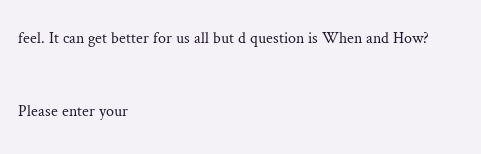feel. It can get better for us all but d question is When and How?


Please enter your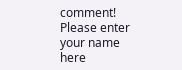comment!
Please enter your name here